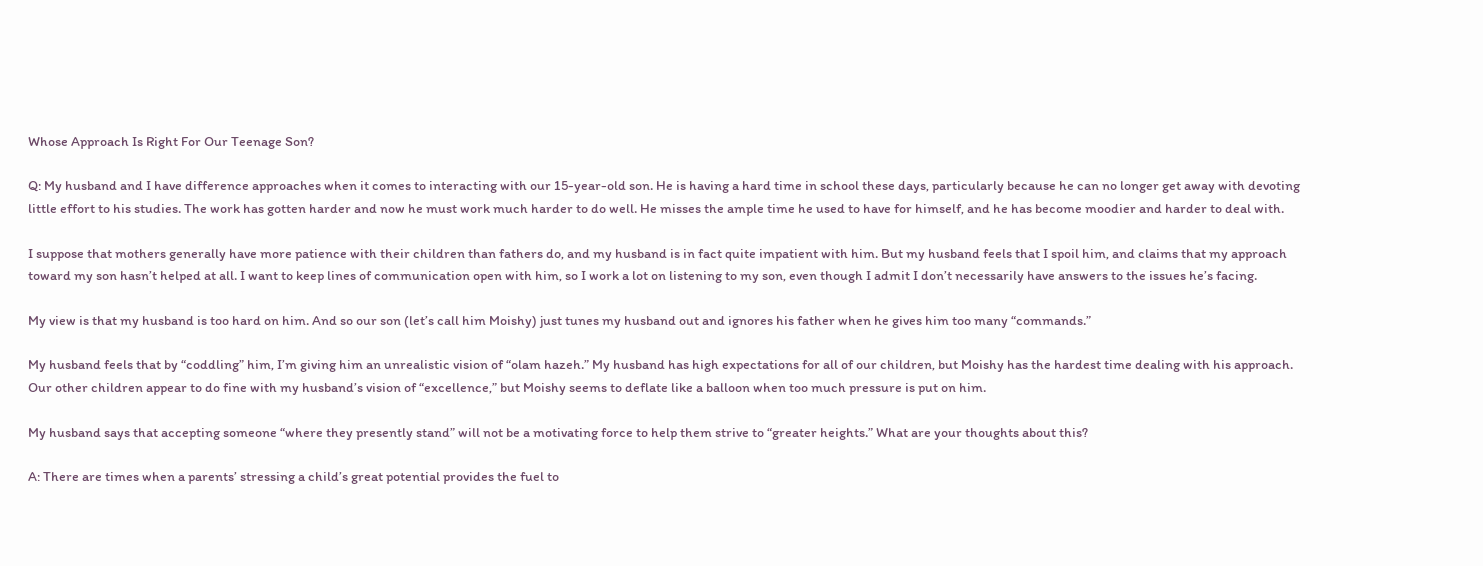Whose Approach Is Right For Our Teenage Son?

Q: My husband and I have difference approaches when it comes to interacting with our 15-year-old son. He is having a hard time in school these days, particularly because he can no longer get away with devoting little effort to his studies. The work has gotten harder and now he must work much harder to do well. He misses the ample time he used to have for himself, and he has become moodier and harder to deal with.

I suppose that mothers generally have more patience with their children than fathers do, and my husband is in fact quite impatient with him. But my husband feels that I spoil him, and claims that my approach toward my son hasn’t helped at all. I want to keep lines of communication open with him, so I work a lot on listening to my son, even though I admit I don’t necessarily have answers to the issues he’s facing.

My view is that my husband is too hard on him. And so our son (let’s call him Moishy) just tunes my husband out and ignores his father when he gives him too many “commands.”

My husband feels that by “coddling” him, I’m giving him an unrealistic vision of “olam hazeh.” My husband has high expectations for all of our children, but Moishy has the hardest time dealing with his approach. Our other children appear to do fine with my husband’s vision of “excellence,” but Moishy seems to deflate like a balloon when too much pressure is put on him.

My husband says that accepting someone “where they presently stand” will not be a motivating force to help them strive to “greater heights.” What are your thoughts about this?

A: There are times when a parents’ stressing a child’s great potential provides the fuel to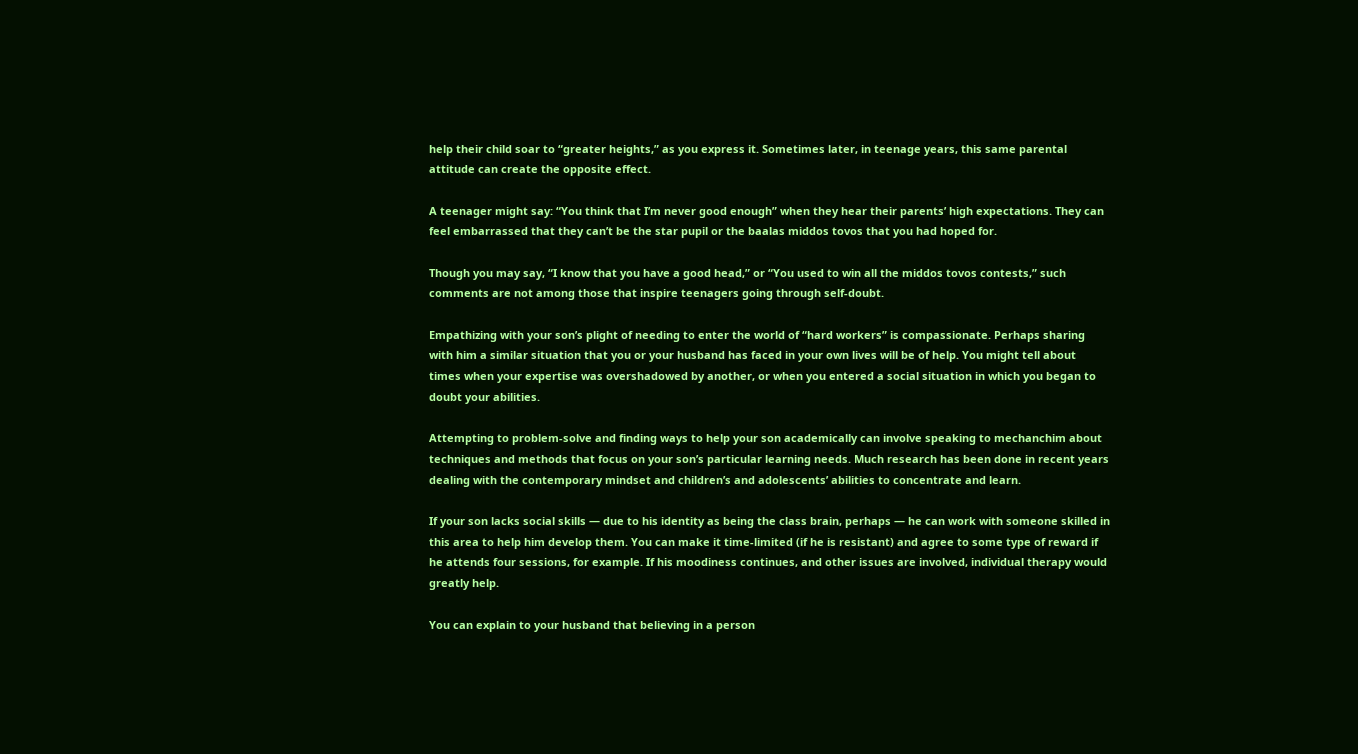help their child soar to “greater heights,” as you express it. Sometimes later, in teenage years, this same parental attitude can create the opposite effect.

A teenager might say: “You think that I’m never good enough” when they hear their parents’ high expectations. They can feel embarrassed that they can’t be the star pupil or the baalas middos tovos that you had hoped for.

Though you may say, “I know that you have a good head,” or “You used to win all the middos tovos contests,” such comments are not among those that inspire teenagers going through self-doubt.

Empathizing with your son’s plight of needing to enter the world of “hard workers” is compassionate. Perhaps sharing with him a similar situation that you or your husband has faced in your own lives will be of help. You might tell about times when your expertise was overshadowed by another, or when you entered a social situation in which you began to doubt your abilities.

Attempting to problem-solve and finding ways to help your son academically can involve speaking to mechanchim about techniques and methods that focus on your son’s particular learning needs. Much research has been done in recent years dealing with the contemporary mindset and children’s and adolescents’ abilities to concentrate and learn.

If your son lacks social skills — due to his identity as being the class brain, perhaps — he can work with someone skilled in this area to help him develop them. You can make it time-limited (if he is resistant) and agree to some type of reward if he attends four sessions, for example. If his moodiness continues, and other issues are involved, individual therapy would greatly help.

You can explain to your husband that believing in a person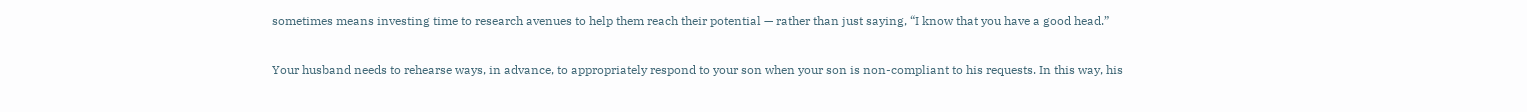sometimes means investing time to research avenues to help them reach their potential — rather than just saying, “I know that you have a good head.”

Your husband needs to rehearse ways, in advance, to appropriately respond to your son when your son is non-compliant to his requests. In this way, his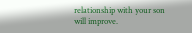relationship with your son will improve.